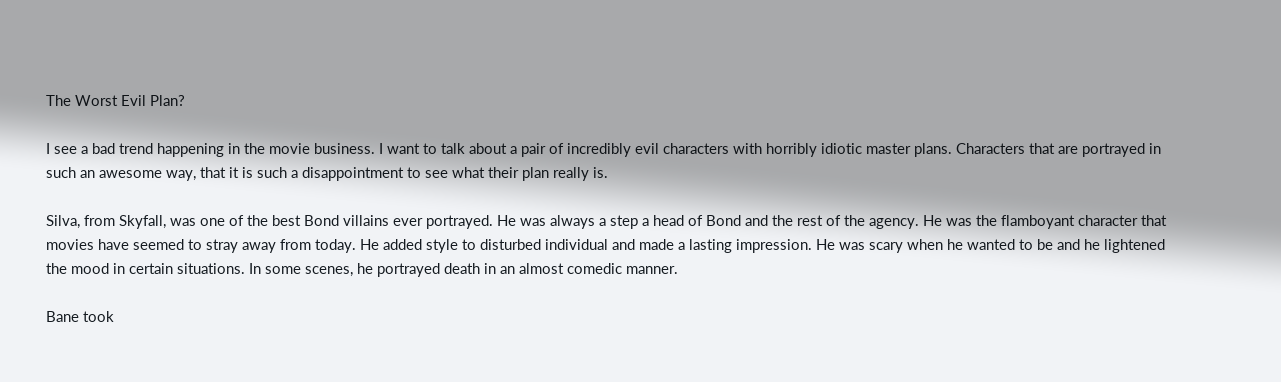The Worst Evil Plan?

I see a bad trend happening in the movie business. I want to talk about a pair of incredibly evil characters with horribly idiotic master plans. Characters that are portrayed in such an awesome way, that it is such a disappointment to see what their plan really is.

Silva, from Skyfall, was one of the best Bond villains ever portrayed. He was always a step a head of Bond and the rest of the agency. He was the flamboyant character that movies have seemed to stray away from today. He added style to disturbed individual and made a lasting impression. He was scary when he wanted to be and he lightened the mood in certain situations. In some scenes, he portrayed death in an almost comedic manner.

Bane took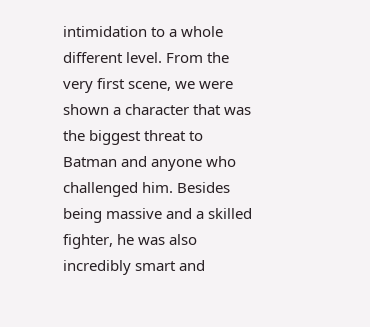intimidation to a whole different level. From the very first scene, we were shown a character that was the biggest threat to Batman and anyone who challenged him. Besides being massive and a skilled fighter, he was also incredibly smart and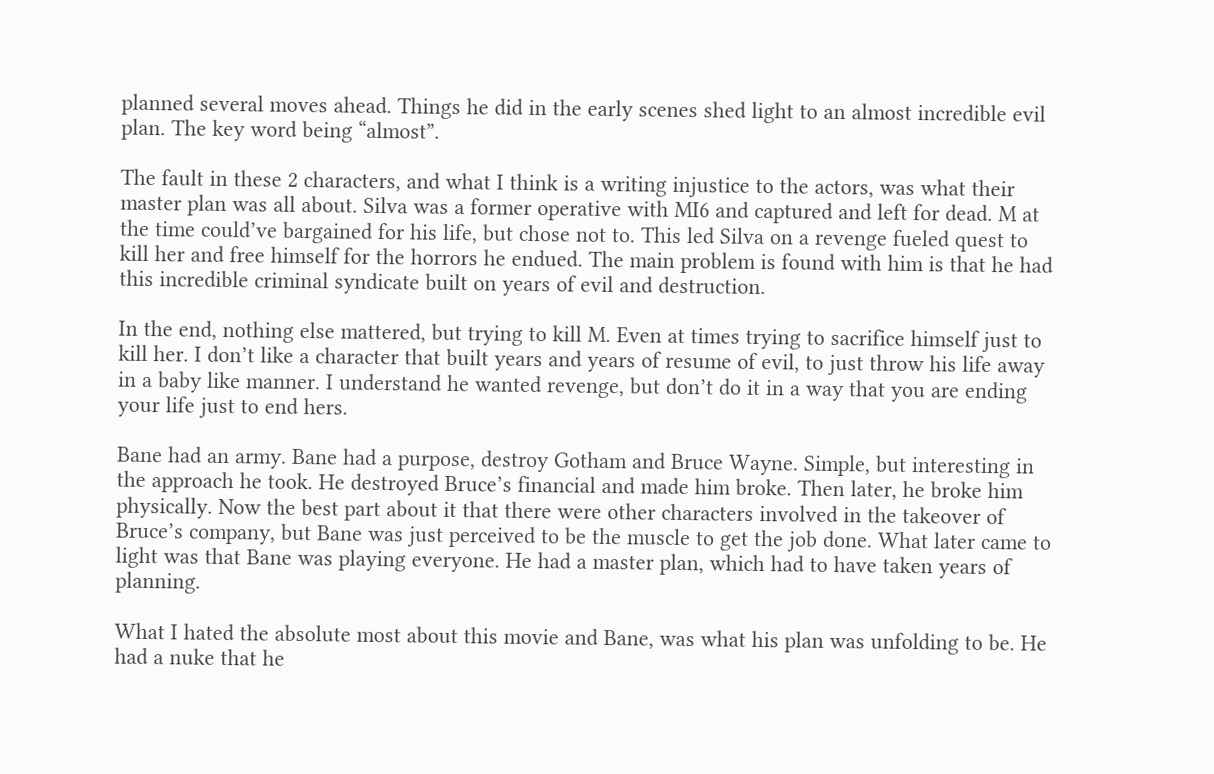planned several moves ahead. Things he did in the early scenes shed light to an almost incredible evil plan. The key word being “almost”.

The fault in these 2 characters, and what I think is a writing injustice to the actors, was what their master plan was all about. Silva was a former operative with MI6 and captured and left for dead. M at the time could’ve bargained for his life, but chose not to. This led Silva on a revenge fueled quest to kill her and free himself for the horrors he endued. The main problem is found with him is that he had this incredible criminal syndicate built on years of evil and destruction.

In the end, nothing else mattered, but trying to kill M. Even at times trying to sacrifice himself just to kill her. I don’t like a character that built years and years of resume of evil, to just throw his life away in a baby like manner. I understand he wanted revenge, but don’t do it in a way that you are ending your life just to end hers.

Bane had an army. Bane had a purpose, destroy Gotham and Bruce Wayne. Simple, but interesting in the approach he took. He destroyed Bruce’s financial and made him broke. Then later, he broke him physically. Now the best part about it that there were other characters involved in the takeover of Bruce’s company, but Bane was just perceived to be the muscle to get the job done. What later came to light was that Bane was playing everyone. He had a master plan, which had to have taken years of planning.

What I hated the absolute most about this movie and Bane, was what his plan was unfolding to be. He had a nuke that he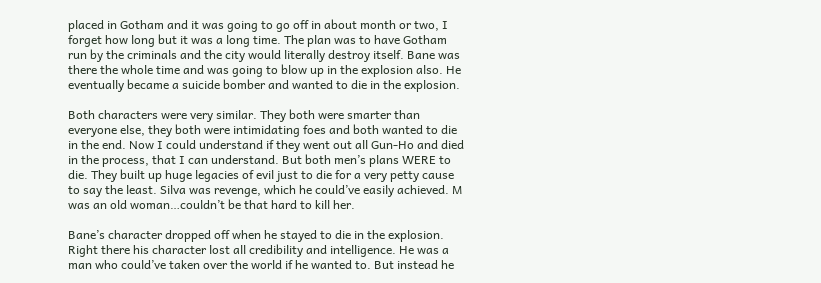placed in Gotham and it was going to go off in about month or two, I forget how long but it was a long time. The plan was to have Gotham run by the criminals and the city would literally destroy itself. Bane was there the whole time and was going to blow up in the explosion also. He eventually became a suicide bomber and wanted to die in the explosion.

Both characters were very similar. They both were smarter than everyone else, they both were intimidating foes and both wanted to die in the end. Now I could understand if they went out all Gun-Ho and died in the process, that I can understand. But both men’s plans WERE to die. They built up huge legacies of evil just to die for a very petty cause to say the least. Silva was revenge, which he could’ve easily achieved. M was an old woman…couldn’t be that hard to kill her.

Bane’s character dropped off when he stayed to die in the explosion. Right there his character lost all credibility and intelligence. He was a man who could’ve taken over the world if he wanted to. But instead he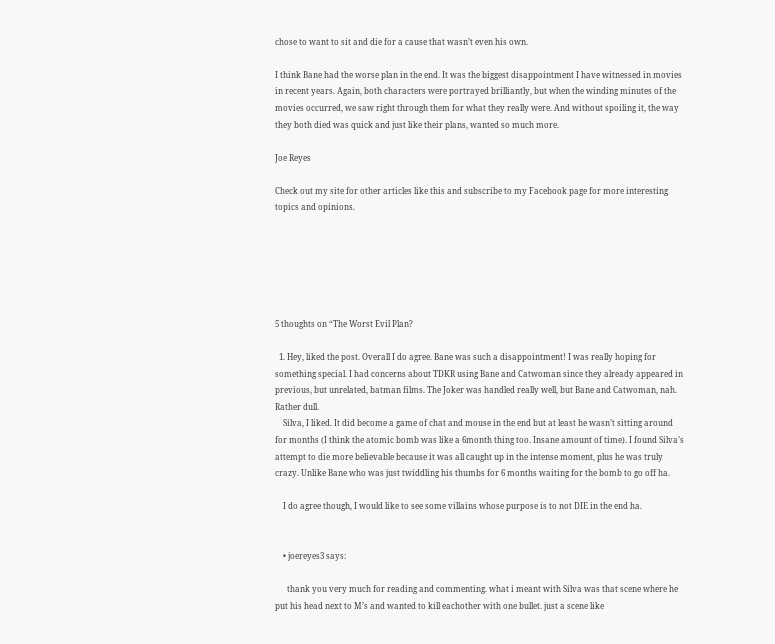chose to want to sit and die for a cause that wasn’t even his own.

I think Bane had the worse plan in the end. It was the biggest disappointment I have witnessed in movies in recent years. Again, both characters were portrayed brilliantly, but when the winding minutes of the movies occurred, we saw right through them for what they really were. And without spoiling it, the way they both died was quick and just like their plans, wanted so much more.

Joe Reyes

Check out my site for other articles like this and subscribe to my Facebook page for more interesting topics and opinions.






5 thoughts on “The Worst Evil Plan?

  1. Hey, liked the post. Overall I do agree. Bane was such a disappointment! I was really hoping for something special. I had concerns about TDKR using Bane and Catwoman since they already appeared in previous, but unrelated, batman films. The Joker was handled really well, but Bane and Catwoman, nah. Rather dull.
    Silva, I liked. It did become a game of chat and mouse in the end but at least he wasn’t sitting around for months (I think the atomic bomb was like a 6month thing too. Insane amount of time). I found Silva’s attempt to die more believable because it was all caught up in the intense moment, plus he was truly crazy. Unlike Bane who was just twiddling his thumbs for 6 months waiting for the bomb to go off ha.

    I do agree though, I would like to see some villains whose purpose is to not DIE in the end ha.


    • joereyes3 says:

      thank you very much for reading and commenting. what i meant with Silva was that scene where he put his head next to M’s and wanted to kill eachother with one bullet. just a scene like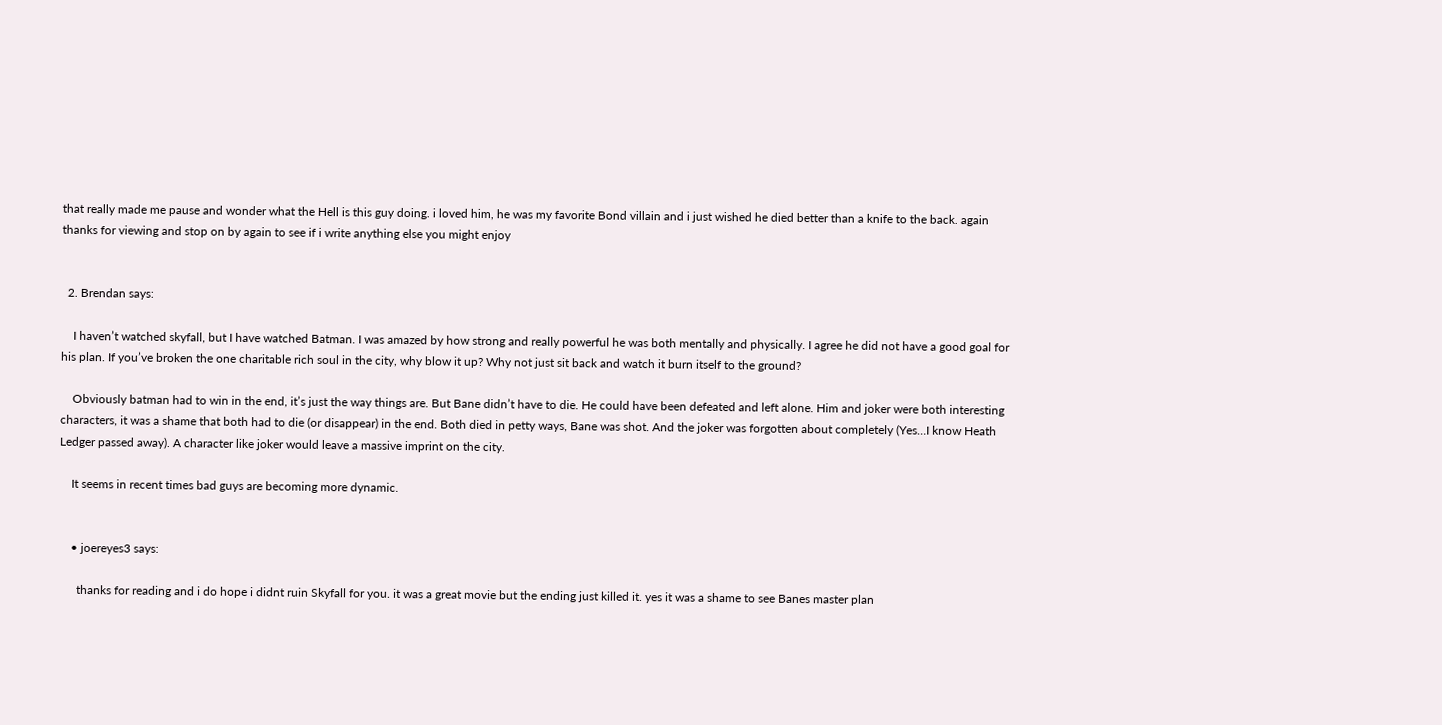that really made me pause and wonder what the Hell is this guy doing. i loved him, he was my favorite Bond villain and i just wished he died better than a knife to the back. again thanks for viewing and stop on by again to see if i write anything else you might enjoy


  2. Brendan says:

    I haven’t watched skyfall, but I have watched Batman. I was amazed by how strong and really powerful he was both mentally and physically. I agree he did not have a good goal for his plan. If you’ve broken the one charitable rich soul in the city, why blow it up? Why not just sit back and watch it burn itself to the ground?

    Obviously batman had to win in the end, it’s just the way things are. But Bane didn’t have to die. He could have been defeated and left alone. Him and joker were both interesting characters, it was a shame that both had to die (or disappear) in the end. Both died in petty ways, Bane was shot. And the joker was forgotten about completely (Yes…I know Heath Ledger passed away). A character like joker would leave a massive imprint on the city.

    It seems in recent times bad guys are becoming more dynamic.


    • joereyes3 says:

      thanks for reading and i do hope i didnt ruin Skyfall for you. it was a great movie but the ending just killed it. yes it was a shame to see Banes master plan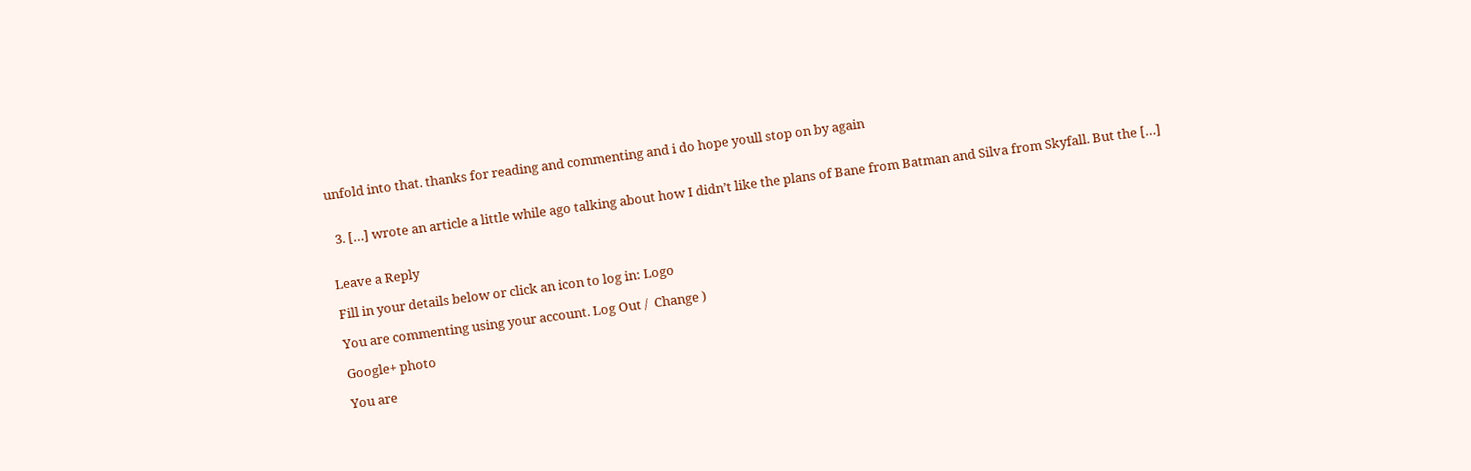unfold into that. thanks for reading and commenting and i do hope youll stop on by again


  3. […] wrote an article a little while ago talking about how I didn’t like the plans of Bane from Batman and Silva from Skyfall. But the […]


Leave a Reply

Fill in your details below or click an icon to log in: Logo

You are commenting using your account. Log Out /  Change )

Google+ photo

You are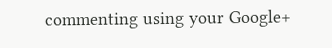commenting using your Google+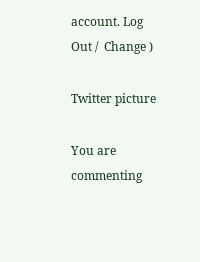account. Log Out /  Change )

Twitter picture

You are commenting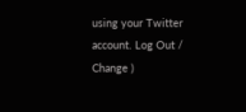using your Twitter account. Log Out /  Change )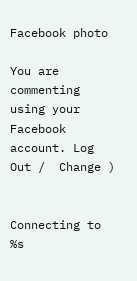Facebook photo

You are commenting using your Facebook account. Log Out /  Change )


Connecting to %s